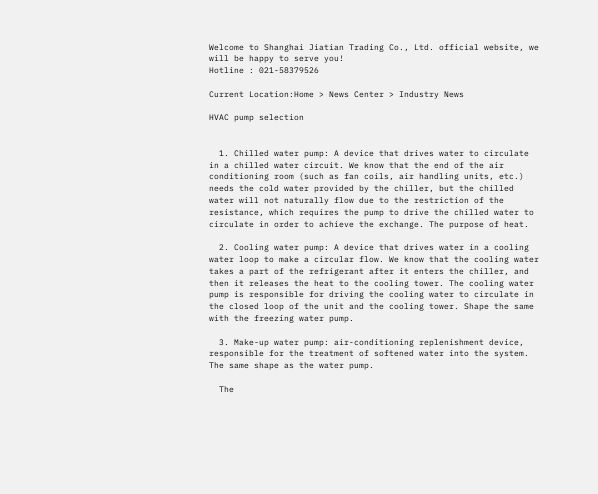Welcome to Shanghai Jiatian Trading Co., Ltd. official website, we will be happy to serve you!
Hotline : 021-58379526

Current Location:Home > News Center > Industry News

HVAC pump selection


  1. Chilled water pump: A device that drives water to circulate in a chilled water circuit. We know that the end of the air conditioning room (such as fan coils, air handling units, etc.) needs the cold water provided by the chiller, but the chilled water will not naturally flow due to the restriction of the resistance, which requires the pump to drive the chilled water to circulate in order to achieve the exchange. The purpose of heat.

  2. Cooling water pump: A device that drives water in a cooling water loop to make a circular flow. We know that the cooling water takes a part of the refrigerant after it enters the chiller, and then it releases the heat to the cooling tower. The cooling water pump is responsible for driving the cooling water to circulate in the closed loop of the unit and the cooling tower. Shape the same with the freezing water pump.

  3. Make-up water pump: air-conditioning replenishment device, responsible for the treatment of softened water into the system. The same shape as the water pump.

  The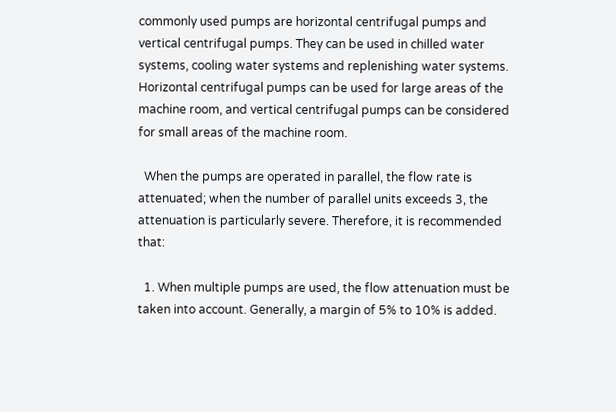commonly used pumps are horizontal centrifugal pumps and vertical centrifugal pumps. They can be used in chilled water systems, cooling water systems and replenishing water systems. Horizontal centrifugal pumps can be used for large areas of the machine room, and vertical centrifugal pumps can be considered for small areas of the machine room.

  When the pumps are operated in parallel, the flow rate is attenuated; when the number of parallel units exceeds 3, the attenuation is particularly severe. Therefore, it is recommended that:

  1. When multiple pumps are used, the flow attenuation must be taken into account. Generally, a margin of 5% to 10% is added.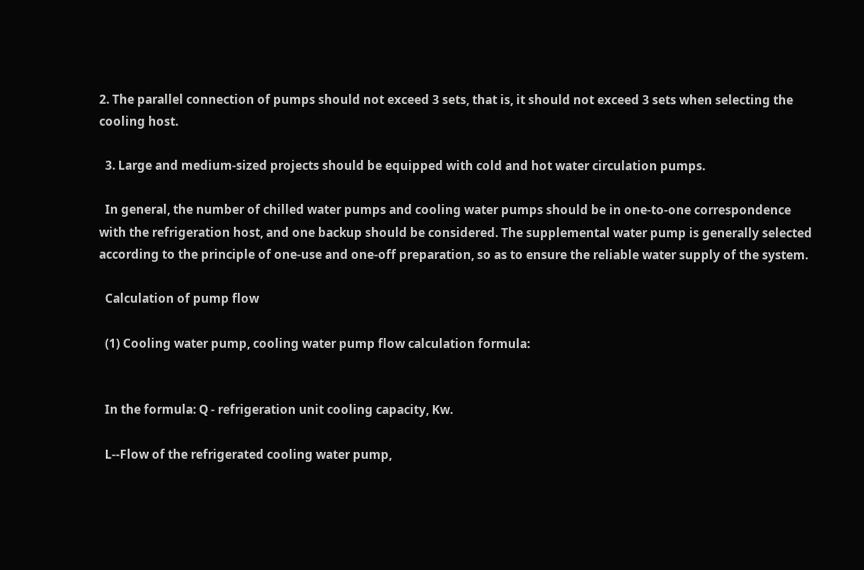2. The parallel connection of pumps should not exceed 3 sets, that is, it should not exceed 3 sets when selecting the cooling host.

  3. Large and medium-sized projects should be equipped with cold and hot water circulation pumps.

  In general, the number of chilled water pumps and cooling water pumps should be in one-to-one correspondence with the refrigeration host, and one backup should be considered. The supplemental water pump is generally selected according to the principle of one-use and one-off preparation, so as to ensure the reliable water supply of the system.

  Calculation of pump flow

  (1) Cooling water pump, cooling water pump flow calculation formula:


  In the formula: Q - refrigeration unit cooling capacity, Kw.

  L--Flow of the refrigerated cooling water pump,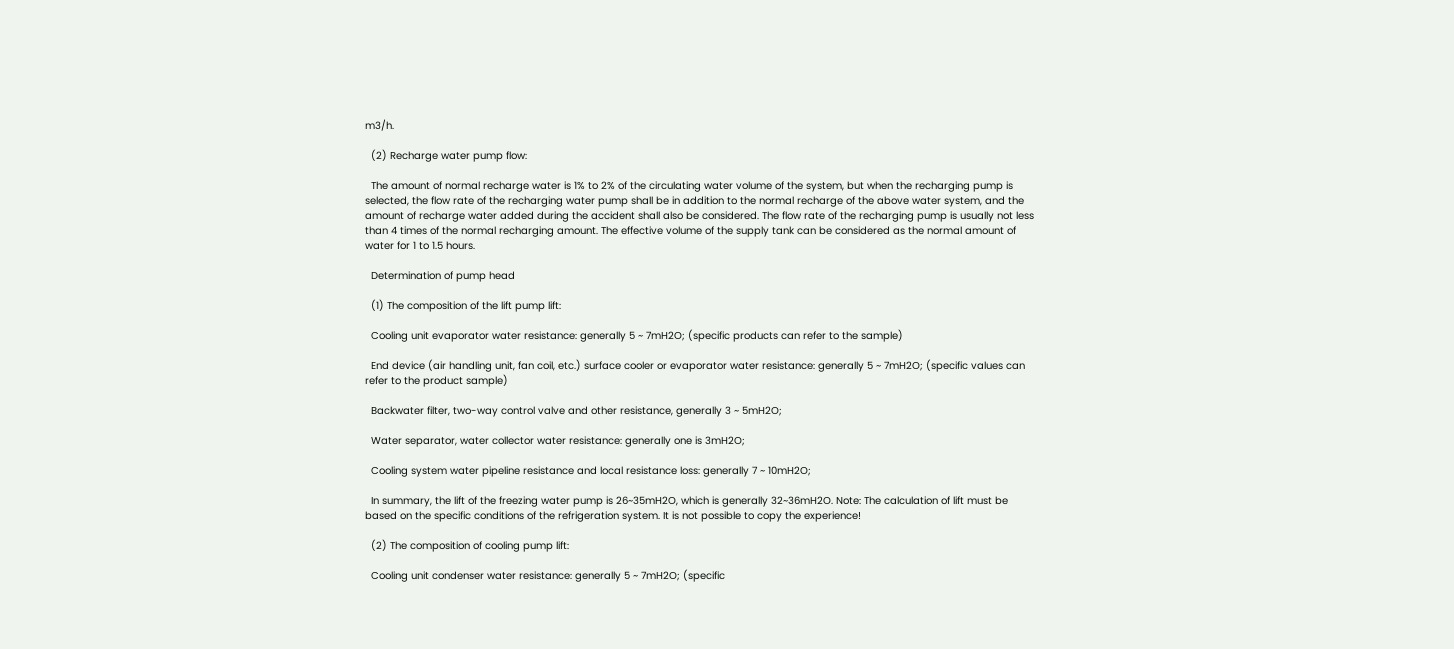m3/h.

  (2) Recharge water pump flow:

  The amount of normal recharge water is 1% to 2% of the circulating water volume of the system, but when the recharging pump is selected, the flow rate of the recharging water pump shall be in addition to the normal recharge of the above water system, and the amount of recharge water added during the accident shall also be considered. The flow rate of the recharging pump is usually not less than 4 times of the normal recharging amount. The effective volume of the supply tank can be considered as the normal amount of water for 1 to 1.5 hours.

  Determination of pump head

  (1) The composition of the lift pump lift:

  Cooling unit evaporator water resistance: generally 5 ~ 7mH2O; (specific products can refer to the sample)

  End device (air handling unit, fan coil, etc.) surface cooler or evaporator water resistance: generally 5 ~ 7mH2O; (specific values can refer to the product sample)

  Backwater filter, two-way control valve and other resistance, generally 3 ~ 5mH2O;

  Water separator, water collector water resistance: generally one is 3mH2O;

  Cooling system water pipeline resistance and local resistance loss: generally 7 ~ 10mH2O;

  In summary, the lift of the freezing water pump is 26~35mH2O, which is generally 32~36mH2O. Note: The calculation of lift must be based on the specific conditions of the refrigeration system. It is not possible to copy the experience!

  (2) The composition of cooling pump lift:

  Cooling unit condenser water resistance: generally 5 ~ 7mH2O; (specific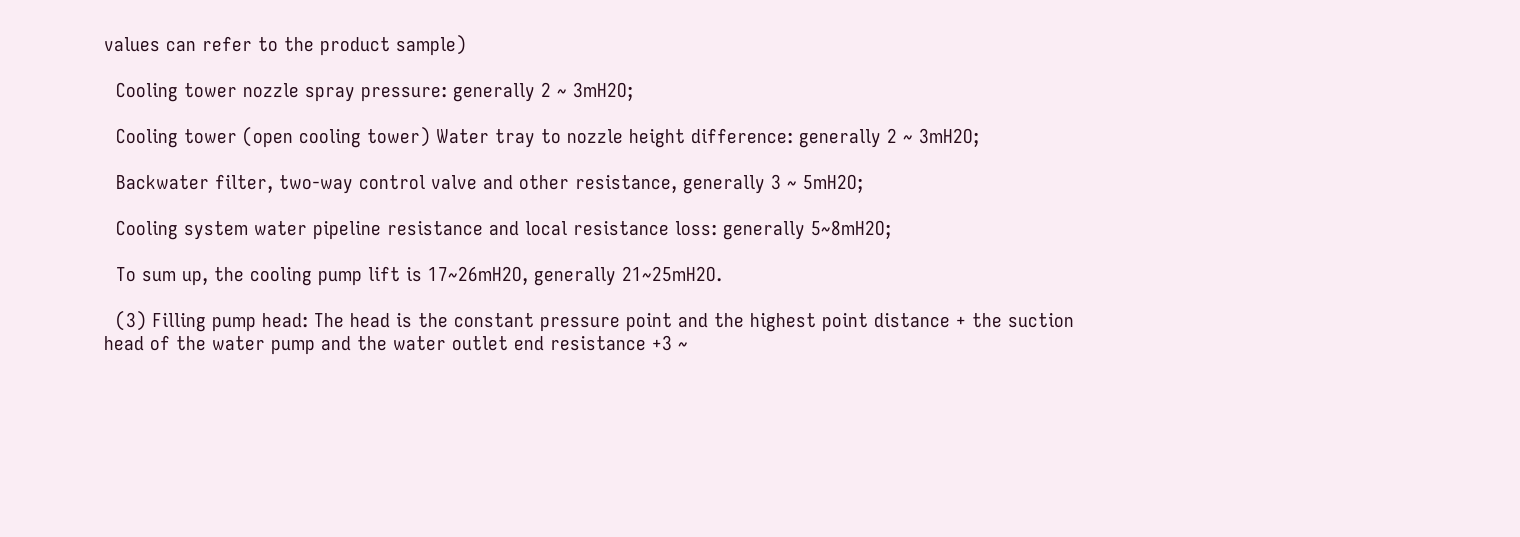values can refer to the product sample)

  Cooling tower nozzle spray pressure: generally 2 ~ 3mH2O;

  Cooling tower (open cooling tower) Water tray to nozzle height difference: generally 2 ~ 3mH2O;

  Backwater filter, two-way control valve and other resistance, generally 3 ~ 5mH2O;

  Cooling system water pipeline resistance and local resistance loss: generally 5~8mH2O;

  To sum up, the cooling pump lift is 17~26mH2O, generally 21~25mH2O.

  (3) Filling pump head: The head is the constant pressure point and the highest point distance + the suction head of the water pump and the water outlet end resistance +3 ~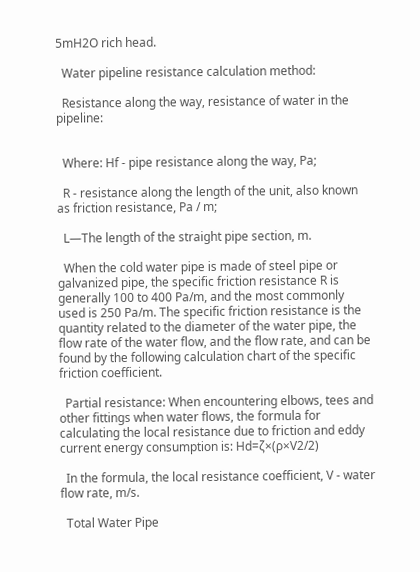5mH2O rich head.

  Water pipeline resistance calculation method:

  Resistance along the way, resistance of water in the pipeline:


  Where: Hf - pipe resistance along the way, Pa;

  R - resistance along the length of the unit, also known as friction resistance, Pa / m;

  L—The length of the straight pipe section, m.

  When the cold water pipe is made of steel pipe or galvanized pipe, the specific friction resistance R is generally 100 to 400 Pa/m, and the most commonly used is 250 Pa/m. The specific friction resistance is the quantity related to the diameter of the water pipe, the flow rate of the water flow, and the flow rate, and can be found by the following calculation chart of the specific friction coefficient.

  Partial resistance: When encountering elbows, tees and other fittings when water flows, the formula for calculating the local resistance due to friction and eddy current energy consumption is: Hd=ζ×(ρ×V2/2)

  In the formula, the local resistance coefficient, V - water flow rate, m/s.

  Total Water Pipe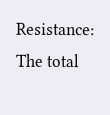Resistance: The total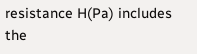resistance H(Pa) includes the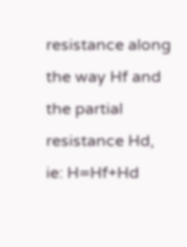resistance along the way Hf and the partial resistance Hd, ie: H=Hf+Hd